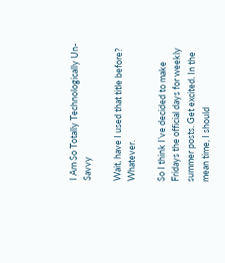I Am So Totally Technologically Un-Savvy

Wait, have I used that title before? Whatever.

So I think I’ve decided to make Fridays the official days for weekly summer posts. Get excited. In the mean time, I should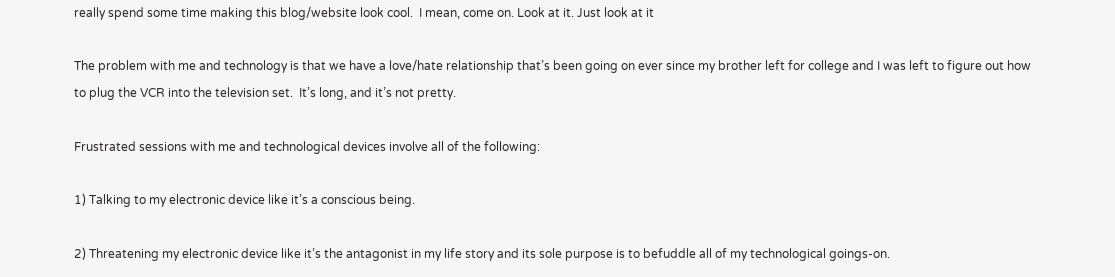really spend some time making this blog/website look cool.  I mean, come on. Look at it. Just look at it

The problem with me and technology is that we have a love/hate relationship that’s been going on ever since my brother left for college and I was left to figure out how to plug the VCR into the television set.  It’s long, and it’s not pretty.

Frustrated sessions with me and technological devices involve all of the following:

1) Talking to my electronic device like it’s a conscious being.

2) Threatening my electronic device like it’s the antagonist in my life story and its sole purpose is to befuddle all of my technological goings-on.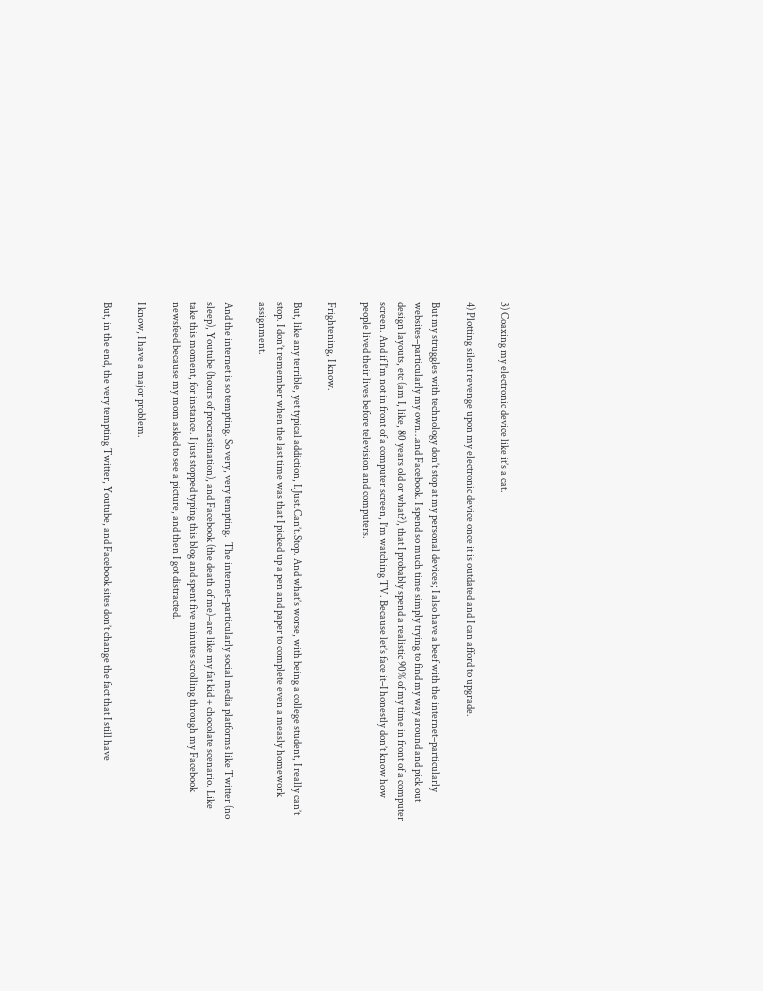3) Coaxing my electronic device like it’s a cat.

4) Plotting silent revenge upon my electronic device once it is outdated and I can afford to upgrade.

But my struggles with technology don’t stop at my personal devices; I also have a beef with the internet–particularly websites–particularly my own…and Facebook. I spend so much time simply trying to find my way around and pick out design layouts, etc (am I, like, 80 years old or what?), that I probably spend a realistic 90% of my time in front of a computer screen. And if I’m not in front of a computer screen, I’m watching TV. Because let’s face it–I honestly don’t know how people lived their lives before television and computers.

Frightening, I know.

But, like any terrible, yet typical addiction, I.Just.Can’t.Stop. And what’s worse, with being a college student, I really can’t stop. I don’t remember when the last time was that I picked up a pen and paper to complete even a measly homework assignment.

And the internet is so tempting. So very, very tempting.  The internet–particularly social media platforms like Twitter (no sleep), Youtube (hours of procrastination), and Facebook (the death of me)–are like my fat kid + chocolate scenario. Like take this moment, for instance. I just stopped typing this blog and spent five minutes scrolling through my Facebook newsfeed because my mom asked to see a picture, and then I got distracted.

I know, I have a major problem.

But, in the end, the very tempting Twitter, Youtube, and Facebook sites don’t change the fact that I still have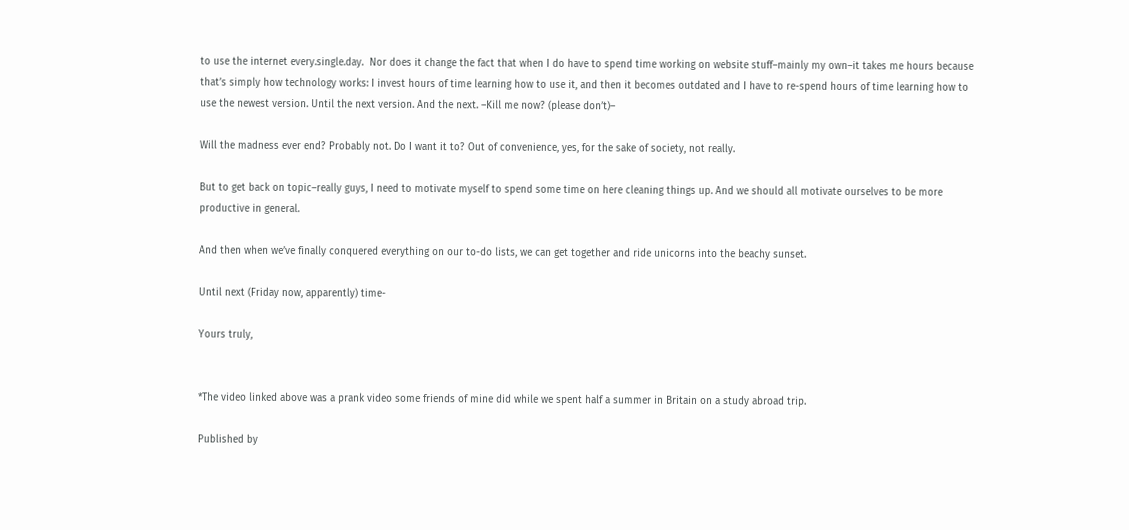to use the internet every.single.day.  Nor does it change the fact that when I do have to spend time working on website stuff–mainly my own–it takes me hours because that’s simply how technology works: I invest hours of time learning how to use it, and then it becomes outdated and I have to re-spend hours of time learning how to use the newest version. Until the next version. And the next. –Kill me now? (please don’t)–

Will the madness ever end? Probably not. Do I want it to? Out of convenience, yes, for the sake of society, not really.

But to get back on topic–really guys, I need to motivate myself to spend some time on here cleaning things up. And we should all motivate ourselves to be more productive in general.

And then when we’ve finally conquered everything on our to-do lists, we can get together and ride unicorns into the beachy sunset.

Until next (Friday now, apparently) time-

Yours truly,


*The video linked above was a prank video some friends of mine did while we spent half a summer in Britain on a study abroad trip.

Published by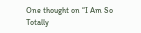One thought on “I Am So Totally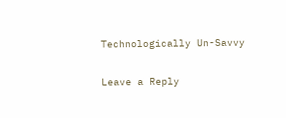Technologically Un-Savvy

Leave a Reply